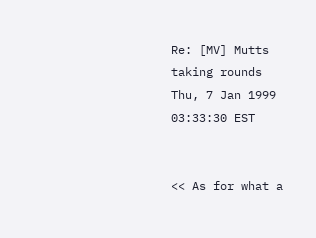Re: [MV] Mutts taking rounds
Thu, 7 Jan 1999 03:33:30 EST


<< As for what a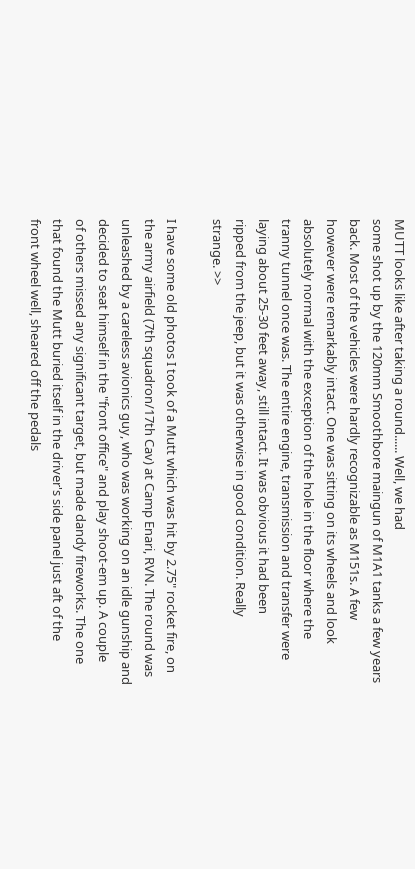MUTT looks like after taking a round...... Well, we had
some shot up by the 120mm Smoothbore maingun of M1A1 tanks a few years
back. Most of the vehicles were hardly recognizable as M151s. A few
however were remarkably intact. One was sitting on its wheels and look
absolutely normal with the exception of the hole in the floor where the
tranny tunnel once was. The entire engine, transmission and transfer were
laying about 25-30 feet away, still intact. It was obvious it had been
ripped from the jeep, but it was otherwise in good condition. Really
strange. >>

I have some old photos I took of a Mutt which was hit by 2.75" rocket fire, on
the army airfield (7th squadron/17th Cav) at Camp Enari, RVN. The round was
unleashed by a careless avionics guy, who was working on an idle gunship and
decided to seat himself in the "front office" and play shoot-em up. A couple
of others missed any significant target, but made dandy fireworks. The one
that found the Mutt buried itself in the driver's side panel just aft of the
front wheel well, sheared off the pedals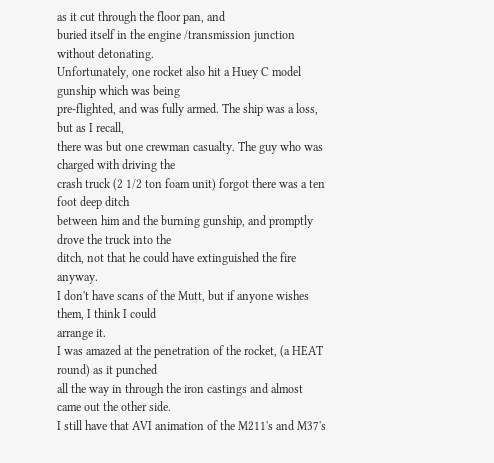as it cut through the floor pan, and
buried itself in the engine /transmission junction without detonating.
Unfortunately, one rocket also hit a Huey C model gunship which was being
pre-flighted, and was fully armed. The ship was a loss, but as I recall,
there was but one crewman casualty. The guy who was charged with driving the
crash truck (2 1/2 ton foam unit) forgot there was a ten foot deep ditch
between him and the burning gunship, and promptly drove the truck into the
ditch, not that he could have extinguished the fire anyway.
I don't have scans of the Mutt, but if anyone wishes them, I think I could
arrange it.
I was amazed at the penetration of the rocket, (a HEAT round) as it punched
all the way in through the iron castings and almost came out the other side.
I still have that AVI animation of the M211's and M37's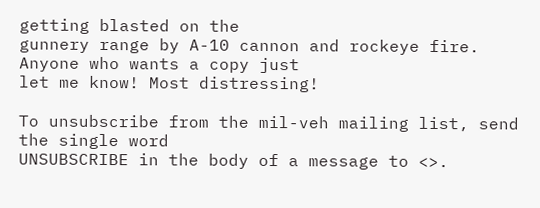getting blasted on the
gunnery range by A-10 cannon and rockeye fire. Anyone who wants a copy just
let me know! Most distressing!

To unsubscribe from the mil-veh mailing list, send the single word
UNSUBSCRIBE in the body of a message to <>.